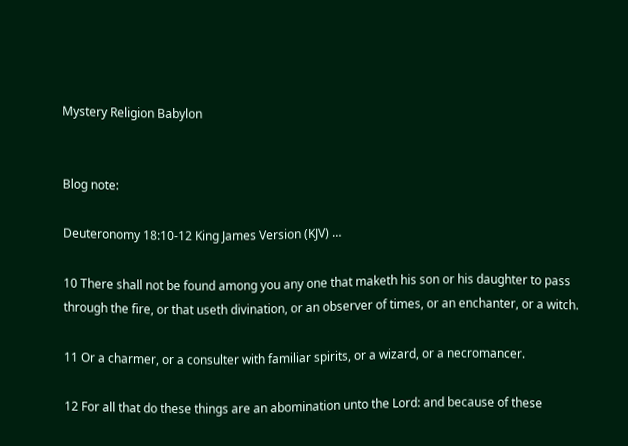Mystery Religion Babylon


Blog note:

Deuteronomy 18:10-12 King James Version (KJV) …

10 There shall not be found among you any one that maketh his son or his daughter to pass through the fire, or that useth divination, or an observer of times, or an enchanter, or a witch.

11 Or a charmer, or a consulter with familiar spirits, or a wizard, or a necromancer.

12 For all that do these things are an abomination unto the Lord: and because of these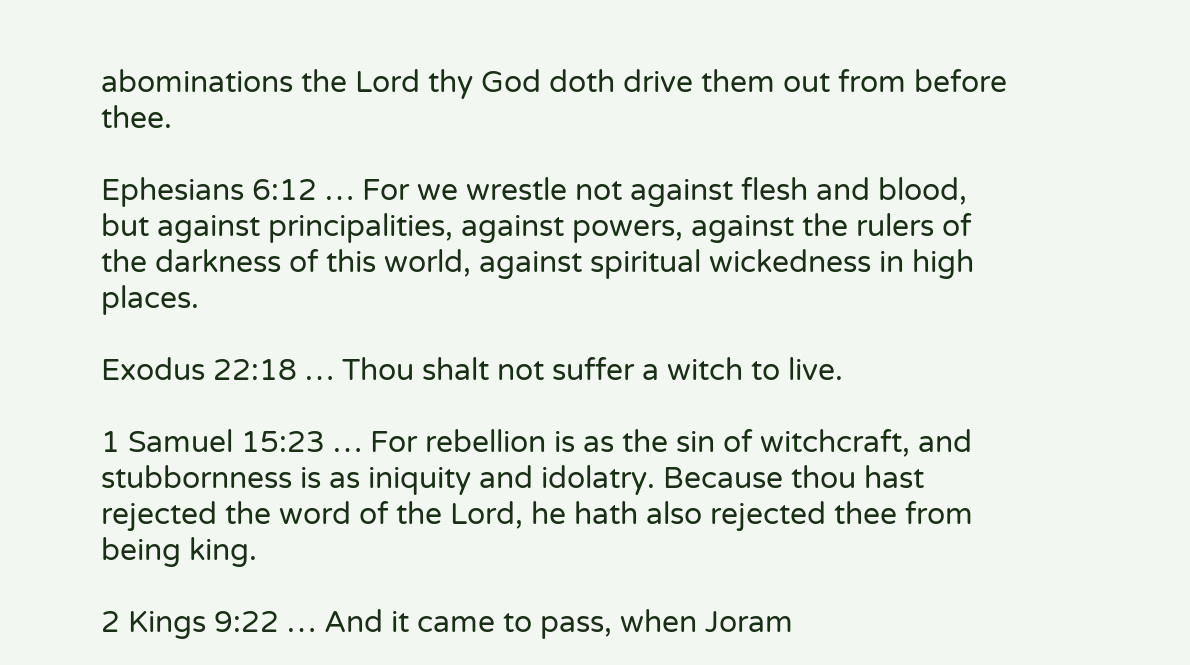abominations the Lord thy God doth drive them out from before thee.

Ephesians 6:12 … For we wrestle not against flesh and blood, but against principalities, against powers, against the rulers of the darkness of this world, against spiritual wickedness in high places.

Exodus 22:18 … Thou shalt not suffer a witch to live.

1 Samuel 15:23 … For rebellion is as the sin of witchcraft, and stubbornness is as iniquity and idolatry. Because thou hast rejected the word of the Lord, he hath also rejected thee from being king.

2 Kings 9:22 … And it came to pass, when Joram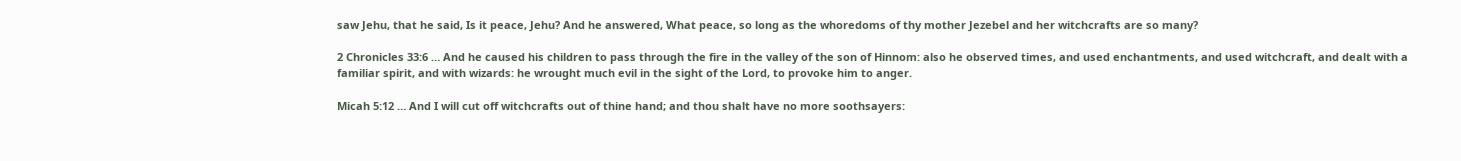saw Jehu, that he said, Is it peace, Jehu? And he answered, What peace, so long as the whoredoms of thy mother Jezebel and her witchcrafts are so many?

2 Chronicles 33:6 … And he caused his children to pass through the fire in the valley of the son of Hinnom: also he observed times, and used enchantments, and used witchcraft, and dealt with a familiar spirit, and with wizards: he wrought much evil in the sight of the Lord, to provoke him to anger.

Micah 5:12 … And I will cut off witchcrafts out of thine hand; and thou shalt have no more soothsayers: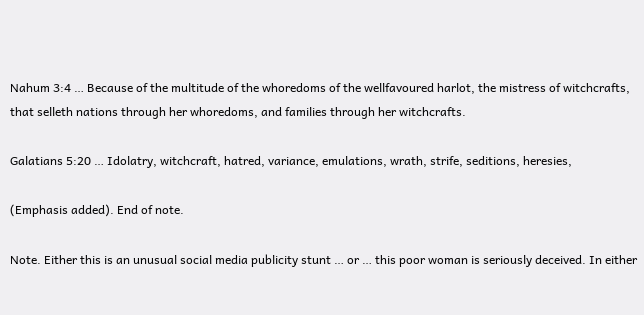Nahum 3:4 … Because of the multitude of the whoredoms of the wellfavoured harlot, the mistress of witchcrafts, that selleth nations through her whoredoms, and families through her witchcrafts.

Galatians 5:20 … Idolatry, witchcraft, hatred, variance, emulations, wrath, strife, seditions, heresies,

(Emphasis added). End of note.

Note. Either this is an unusual social media publicity stunt … or … this poor woman is seriously deceived. In either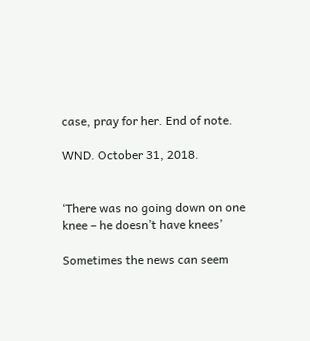case, pray for her. End of note.

WND. October 31, 2018.


‘There was no going down on one knee – he doesn’t have knees’

Sometimes the news can seem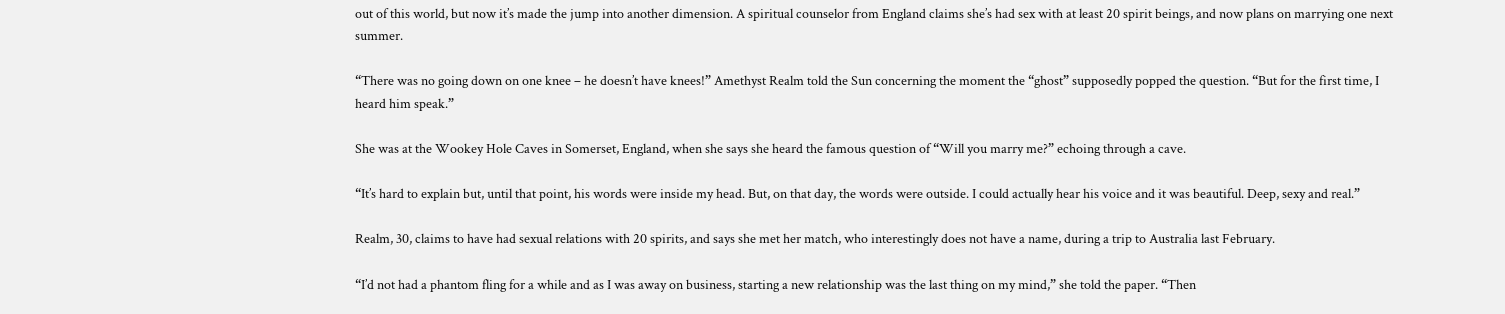out of this world, but now it’s made the jump into another dimension. A spiritual counselor from England claims she’s had sex with at least 20 spirit beings, and now plans on marrying one next summer.

“There was no going down on one knee – he doesn’t have knees!” Amethyst Realm told the Sun concerning the moment the “ghost” supposedly popped the question. “But for the first time, I heard him speak.”

She was at the Wookey Hole Caves in Somerset, England, when she says she heard the famous question of “Will you marry me?” echoing through a cave.

“It’s hard to explain but, until that point, his words were inside my head. But, on that day, the words were outside. I could actually hear his voice and it was beautiful. Deep, sexy and real.”

Realm, 30, claims to have had sexual relations with 20 spirits, and says she met her match, who interestingly does not have a name, during a trip to Australia last February.

“I’d not had a phantom fling for a while and as I was away on business, starting a new relationship was the last thing on my mind,” she told the paper. “Then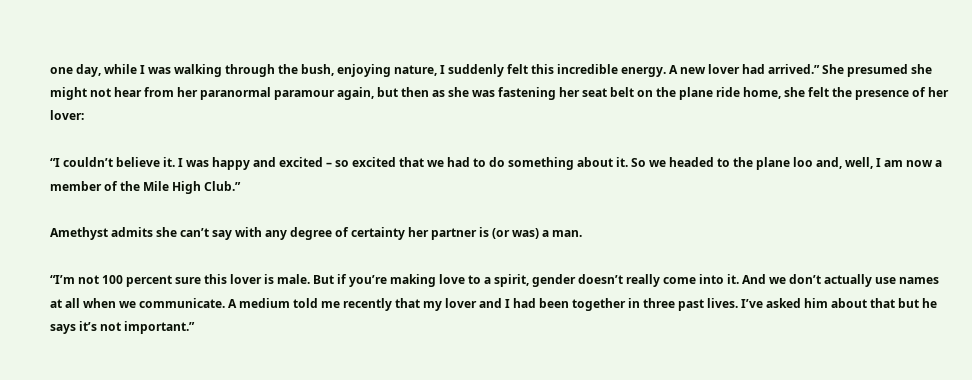one day, while I was walking through the bush, enjoying nature, I suddenly felt this incredible energy. A new lover had arrived.” She presumed she might not hear from her paranormal paramour again, but then as she was fastening her seat belt on the plane ride home, she felt the presence of her lover:

“I couldn’t believe it. I was happy and excited – so excited that we had to do something about it. So we headed to the plane loo and, well, I am now a member of the Mile High Club.”

Amethyst admits she can’t say with any degree of certainty her partner is (or was) a man.

“I’m not 100 percent sure this lover is male. But if you’re making love to a spirit, gender doesn’t really come into it. And we don’t actually use names at all when we communicate. A medium told me recently that my lover and I had been together in three past lives. I’ve asked him about that but he says it’s not important.”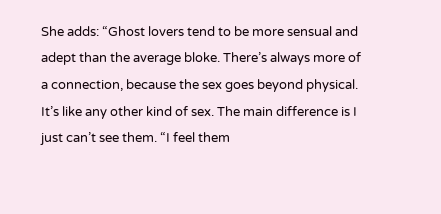She adds: “Ghost lovers tend to be more sensual and adept than the average bloke. There’s always more of a connection, because the sex goes beyond physical. It’s like any other kind of sex. The main difference is I just can’t see them. “I feel them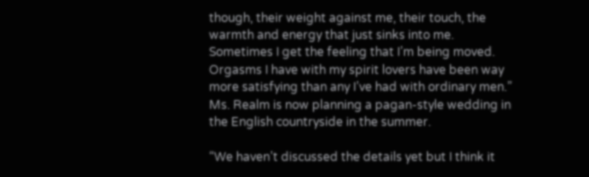though, their weight against me, their touch, the warmth and energy that just sinks into me. Sometimes I get the feeling that I’m being moved. Orgasms I have with my spirit lovers have been way more satisfying than any I’ve had with ordinary men.” Ms. Realm is now planning a pagan-style wedding in the English countryside in the summer.

“We haven’t discussed the details yet but I think it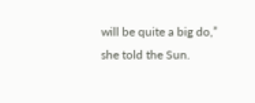will be quite a big do,” she told the Sun.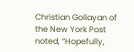Christian Gollayan of the New York Post noted, “Hopefully,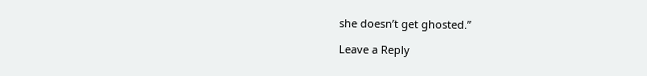she doesn’t get ghosted.”

Leave a Reply